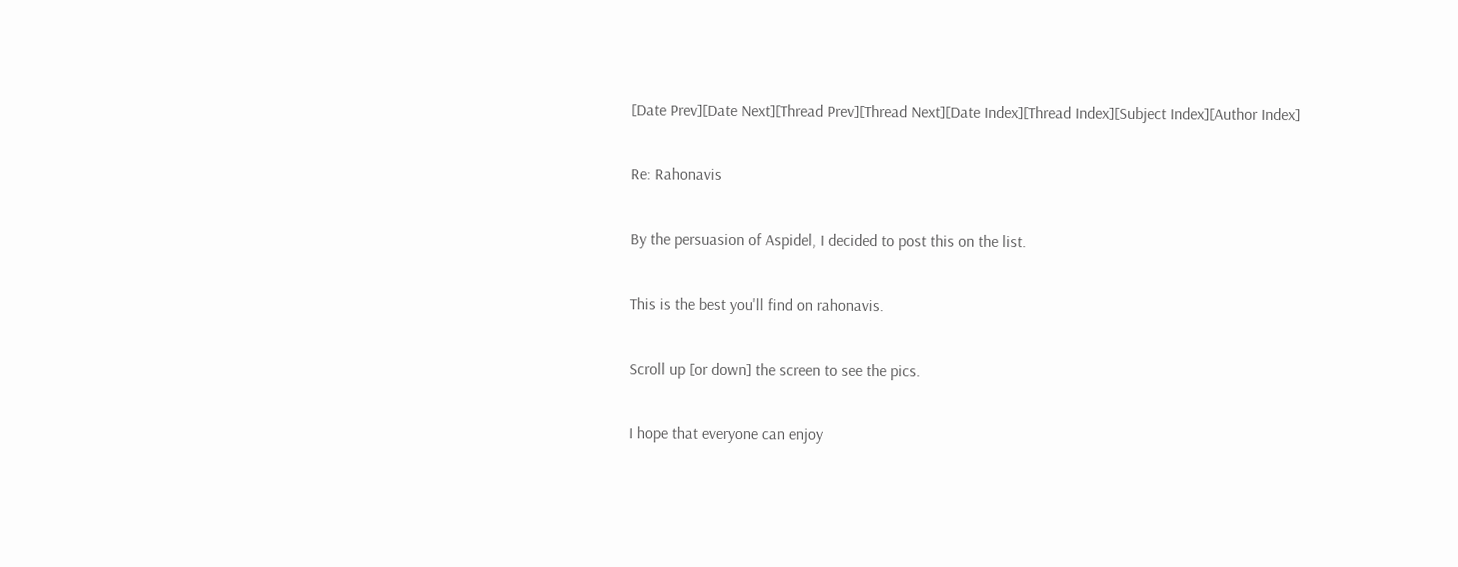[Date Prev][Date Next][Thread Prev][Thread Next][Date Index][Thread Index][Subject Index][Author Index]

Re: Rahonavis

By the persuasion of Aspidel, I decided to post this on the list.

This is the best you'll find on rahonavis.

Scroll up [or down] the screen to see the pics.

I hope that everyone can enjoy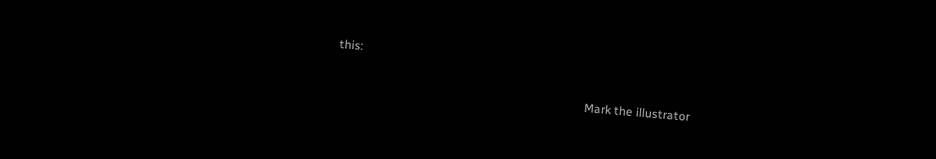this:


                                                                                   Mark the illustrator